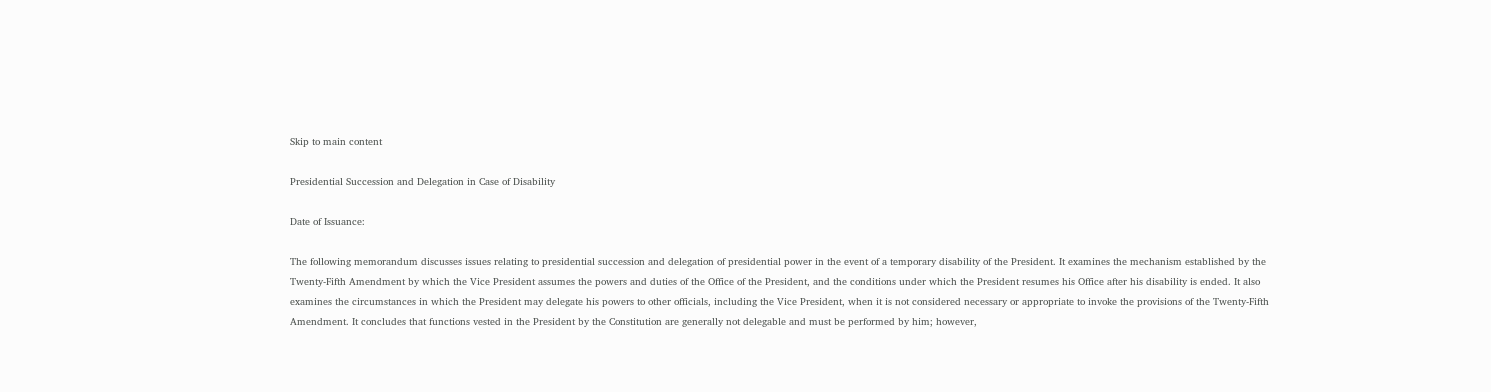Skip to main content

Presidential Succession and Delegation in Case of Disability

Date of Issuance:

The following memorandum discusses issues relating to presidential succession and delegation of presidential power in the event of a temporary disability of the President. It examines the mechanism established by the Twenty-Fifth Amendment by which the Vice President assumes the powers and duties of the Office of the President, and the conditions under which the President resumes his Office after his disability is ended. It also examines the circumstances in which the President may delegate his powers to other officials, including the Vice President, when it is not considered necessary or appropriate to invoke the provisions of the Twenty-Fifth Amendment. It concludes that functions vested in the President by the Constitution are generally not delegable and must be performed by him; however,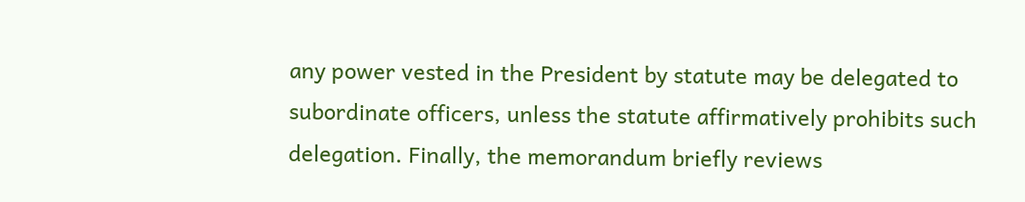any power vested in the President by statute may be delegated to subordinate officers, unless the statute affirmatively prohibits such delegation. Finally, the memorandum briefly reviews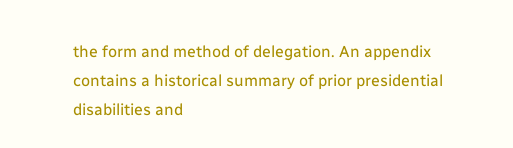the form and method of delegation. An appendix contains a historical summary of prior presidential disabilities and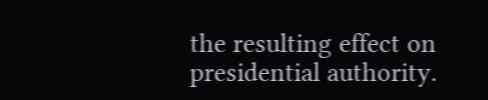the resulting effect on presidential authority.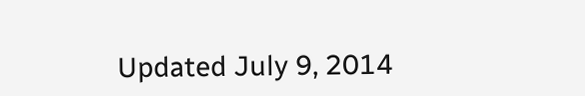Updated July 9, 2014